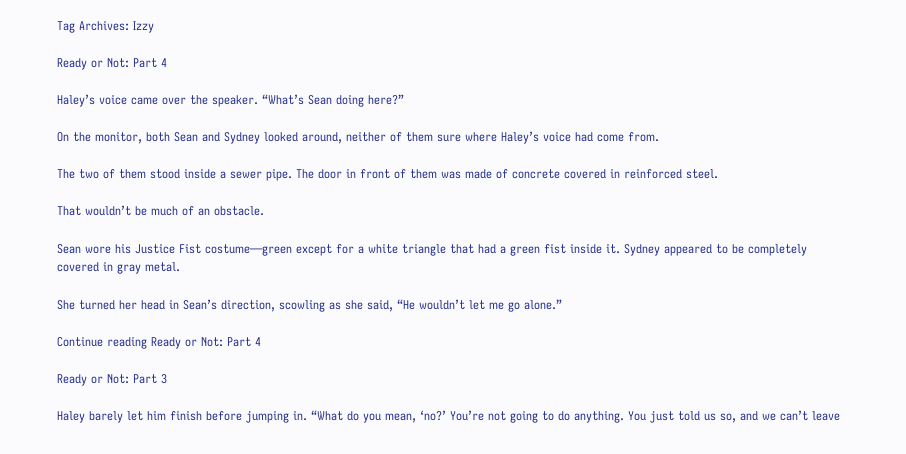Tag Archives: Izzy

Ready or Not: Part 4

Haley’s voice came over the speaker. “What’s Sean doing here?”

On the monitor, both Sean and Sydney looked around, neither of them sure where Haley’s voice had come from.

The two of them stood inside a sewer pipe. The door in front of them was made of concrete covered in reinforced steel.

That wouldn’t be much of an obstacle.

Sean wore his Justice Fist costume—green except for a white triangle that had a green fist inside it. Sydney appeared to be completely covered in gray metal.

She turned her head in Sean’s direction, scowling as she said, “He wouldn’t let me go alone.”

Continue reading Ready or Not: Part 4

Ready or Not: Part 3

Haley barely let him finish before jumping in. “What do you mean, ‘no?’ You’re not going to do anything. You just told us so, and we can’t leave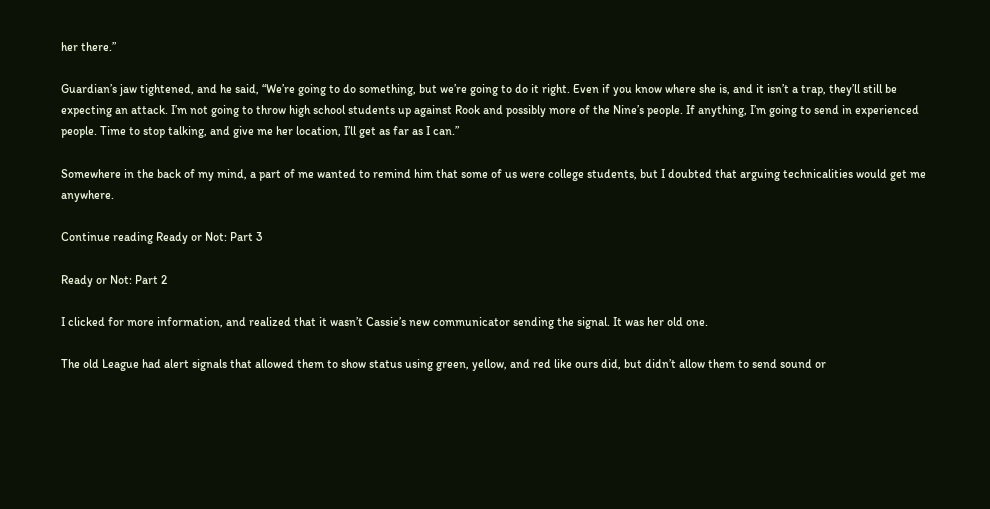her there.”

Guardian’s jaw tightened, and he said, “We’re going to do something, but we’re going to do it right. Even if you know where she is, and it isn’t a trap, they’ll still be expecting an attack. I’m not going to throw high school students up against Rook and possibly more of the Nine’s people. If anything, I’m going to send in experienced people. Time to stop talking, and give me her location, I’ll get as far as I can.”

Somewhere in the back of my mind, a part of me wanted to remind him that some of us were college students, but I doubted that arguing technicalities would get me anywhere.

Continue reading Ready or Not: Part 3

Ready or Not: Part 2

I clicked for more information, and realized that it wasn’t Cassie’s new communicator sending the signal. It was her old one.

The old League had alert signals that allowed them to show status using green, yellow, and red like ours did, but didn’t allow them to send sound or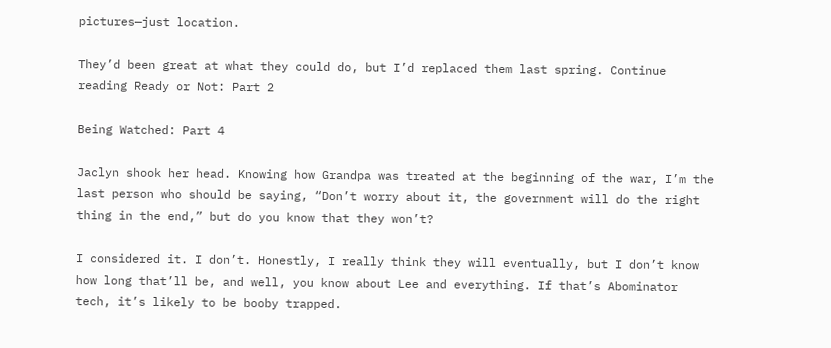pictures—just location.

They’d been great at what they could do, but I’d replaced them last spring. Continue reading Ready or Not: Part 2

Being Watched: Part 4

Jaclyn shook her head. Knowing how Grandpa was treated at the beginning of the war, I’m the last person who should be saying, “Don’t worry about it, the government will do the right thing in the end,” but do you know that they won’t?

I considered it. I don’t. Honestly, I really think they will eventually, but I don’t know how long that’ll be, and well, you know about Lee and everything. If that’s Abominator tech, it’s likely to be booby trapped.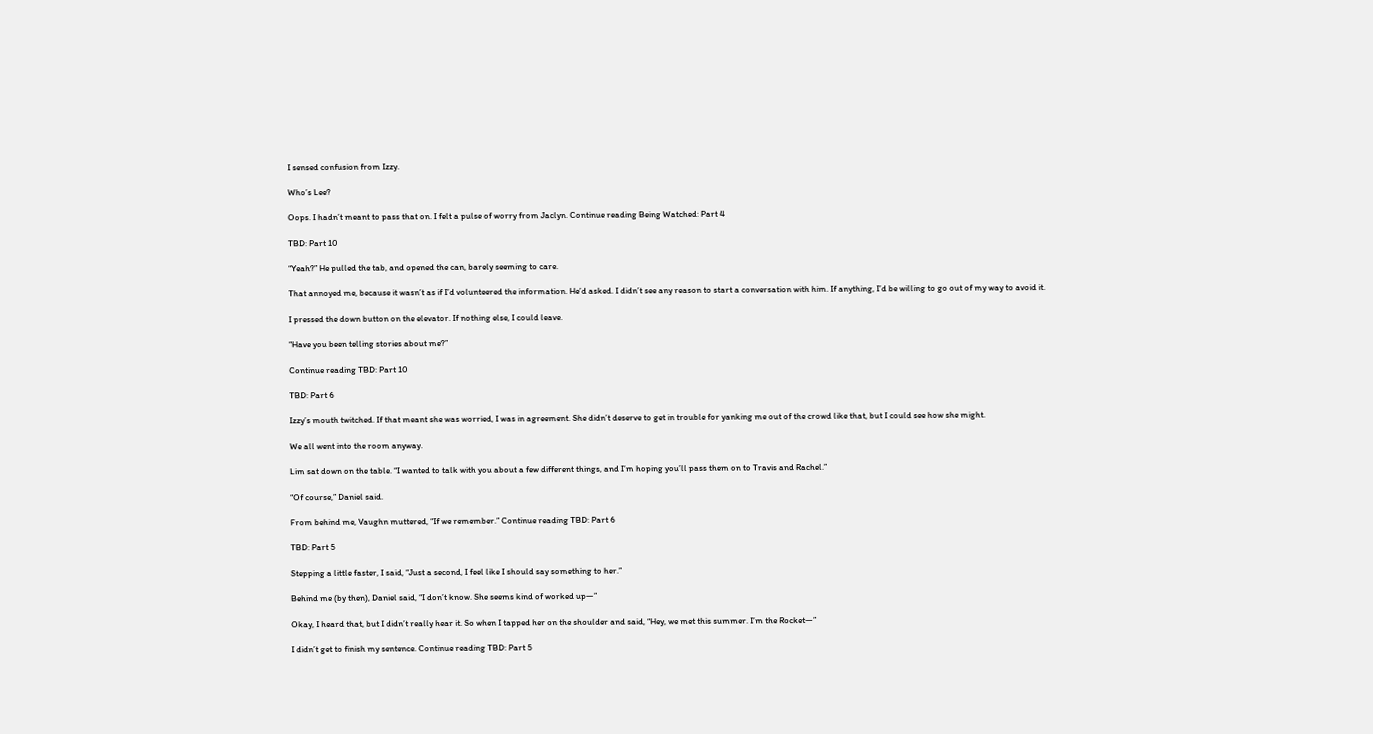I sensed confusion from Izzy.

Who’s Lee?

Oops. I hadn’t meant to pass that on. I felt a pulse of worry from Jaclyn. Continue reading Being Watched: Part 4

TBD: Part 10

“Yeah?” He pulled the tab, and opened the can, barely seeming to care.

That annoyed me, because it wasn’t as if I’d volunteered the information. He’d asked. I didn’t see any reason to start a conversation with him. If anything, I’d be willing to go out of my way to avoid it.

I pressed the down button on the elevator. If nothing else, I could leave.

“Have you been telling stories about me?”

Continue reading TBD: Part 10

TBD: Part 6

Izzy’s mouth twitched. If that meant she was worried, I was in agreement. She didn’t deserve to get in trouble for yanking me out of the crowd like that, but I could see how she might.

We all went into the room anyway.

Lim sat down on the table. “I wanted to talk with you about a few different things, and I’m hoping you’ll pass them on to Travis and Rachel.”

“Of course,” Daniel said.

From behind me, Vaughn muttered, “If we remember.” Continue reading TBD: Part 6

TBD: Part 5

Stepping a little faster, I said, “Just a second, I feel like I should say something to her.”

Behind me (by then), Daniel said, “I don’t know. She seems kind of worked up—”

Okay, I heard that, but I didn’t really hear it. So when I tapped her on the shoulder and said, “Hey, we met this summer. I’m the Rocket—”

I didn’t get to finish my sentence. Continue reading TBD: Part 5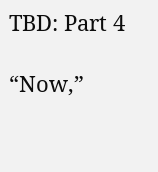TBD: Part 4

“Now,”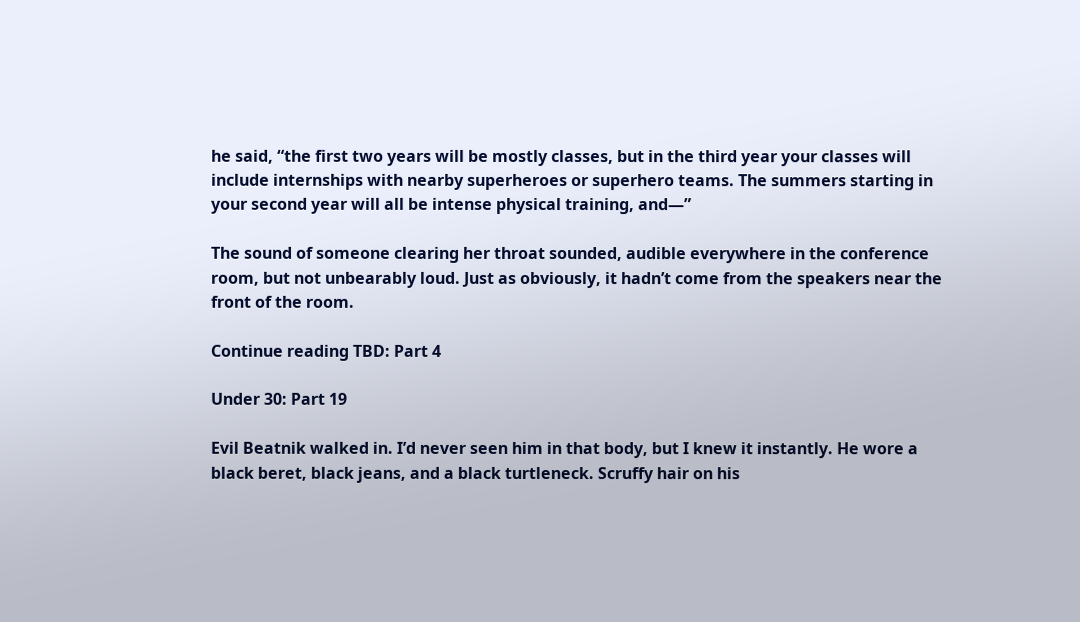he said, “the first two years will be mostly classes, but in the third year your classes will include internships with nearby superheroes or superhero teams. The summers starting in your second year will all be intense physical training, and—”

The sound of someone clearing her throat sounded, audible everywhere in the conference room, but not unbearably loud. Just as obviously, it hadn’t come from the speakers near the front of the room.

Continue reading TBD: Part 4

Under 30: Part 19

Evil Beatnik walked in. I’d never seen him in that body, but I knew it instantly. He wore a black beret, black jeans, and a black turtleneck. Scruffy hair on his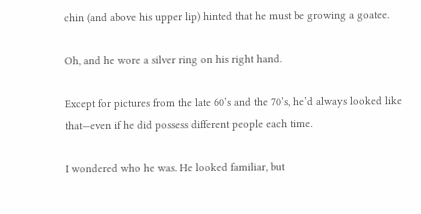chin (and above his upper lip) hinted that he must be growing a goatee.

Oh, and he wore a silver ring on his right hand.

Except for pictures from the late 60’s and the 70’s, he’d always looked like that—even if he did possess different people each time.

I wondered who he was. He looked familiar, but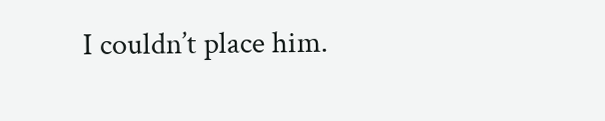I couldn’t place him.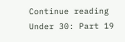Continue reading Under 30: Part 19